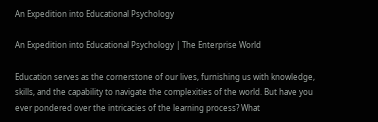An Expedition into Educational Psychology

An Expedition into Educational Psychology | The Enterprise World

Education serves as the cornerstone of our lives, furnishing us with knowledge, skills, and the capability to navigate the complexities of the world. But have you ever pondered over the intricacies of the learning process? What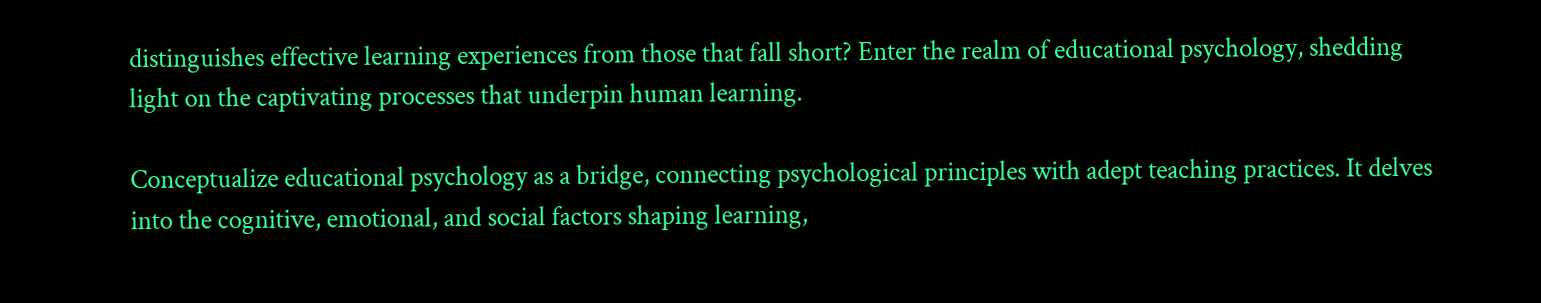distinguishes effective learning experiences from those that fall short? Enter the realm of educational psychology, shedding light on the captivating processes that underpin human learning.

Conceptualize educational psychology as a bridge, connecting psychological principles with adept teaching practices. It delves into the cognitive, emotional, and social factors shaping learning,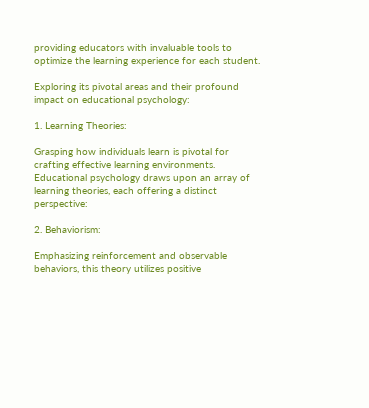providing educators with invaluable tools to optimize the learning experience for each student.

Exploring its pivotal areas and their profound impact on educational psychology:

1. Learning Theories:

Grasping how individuals learn is pivotal for crafting effective learning environments. Educational psychology draws upon an array of learning theories, each offering a distinct perspective:

2. Behaviorism:

Emphasizing reinforcement and observable behaviors, this theory utilizes positive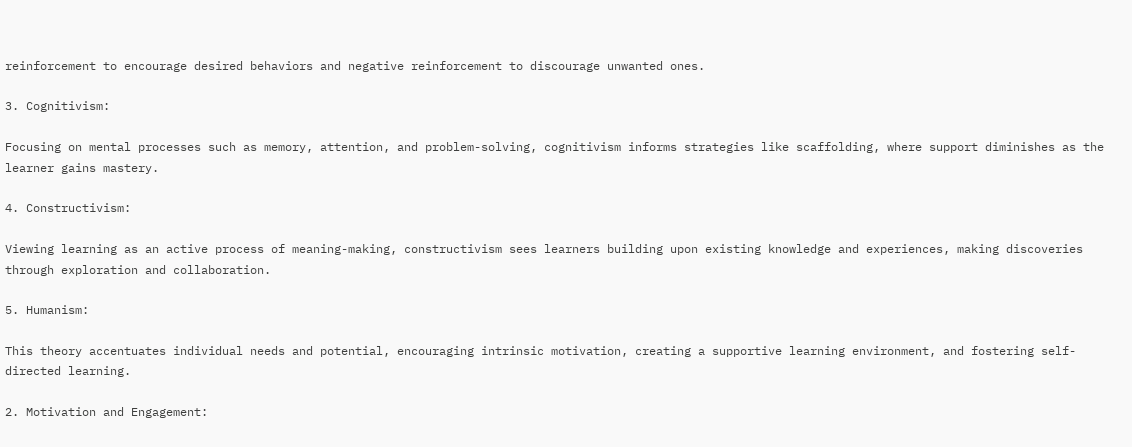reinforcement to encourage desired behaviors and negative reinforcement to discourage unwanted ones.

3. Cognitivism:

Focusing on mental processes such as memory, attention, and problem-solving, cognitivism informs strategies like scaffolding, where support diminishes as the learner gains mastery.

4. Constructivism:

Viewing learning as an active process of meaning-making, constructivism sees learners building upon existing knowledge and experiences, making discoveries through exploration and collaboration.

5. Humanism:

This theory accentuates individual needs and potential, encouraging intrinsic motivation, creating a supportive learning environment, and fostering self-directed learning.

2. Motivation and Engagement: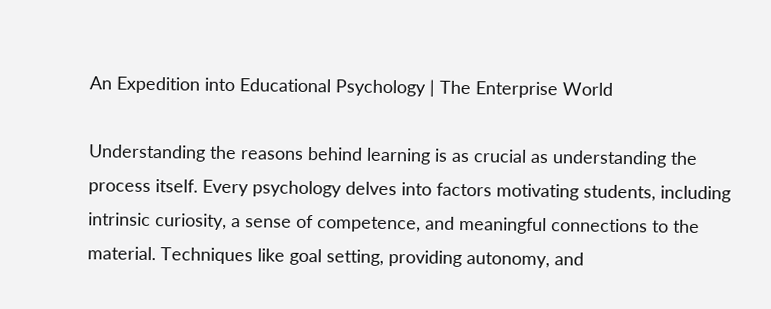An Expedition into Educational Psychology | The Enterprise World

Understanding the reasons behind learning is as crucial as understanding the process itself. Every psychology delves into factors motivating students, including intrinsic curiosity, a sense of competence, and meaningful connections to the material. Techniques like goal setting, providing autonomy, and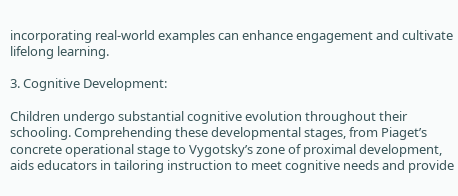incorporating real-world examples can enhance engagement and cultivate lifelong learning.

3. Cognitive Development:

Children undergo substantial cognitive evolution throughout their schooling. Comprehending these developmental stages, from Piaget’s concrete operational stage to Vygotsky’s zone of proximal development, aids educators in tailoring instruction to meet cognitive needs and provide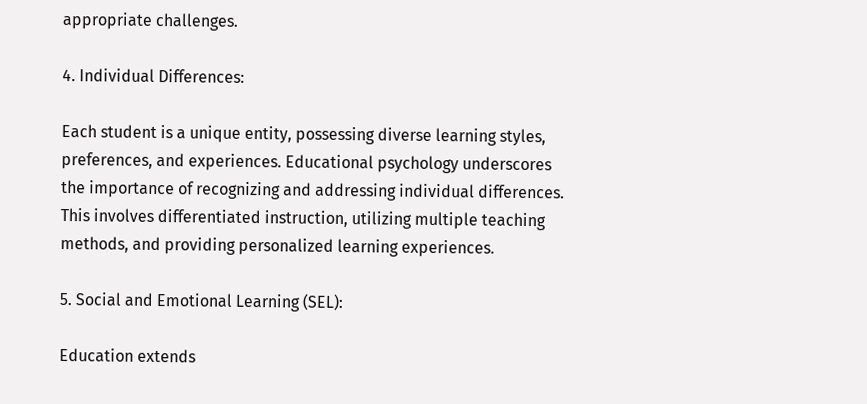appropriate challenges.

4. Individual Differences:

Each student is a unique entity, possessing diverse learning styles, preferences, and experiences. Educational psychology underscores the importance of recognizing and addressing individual differences. This involves differentiated instruction, utilizing multiple teaching methods, and providing personalized learning experiences.

5. Social and Emotional Learning (SEL):

Education extends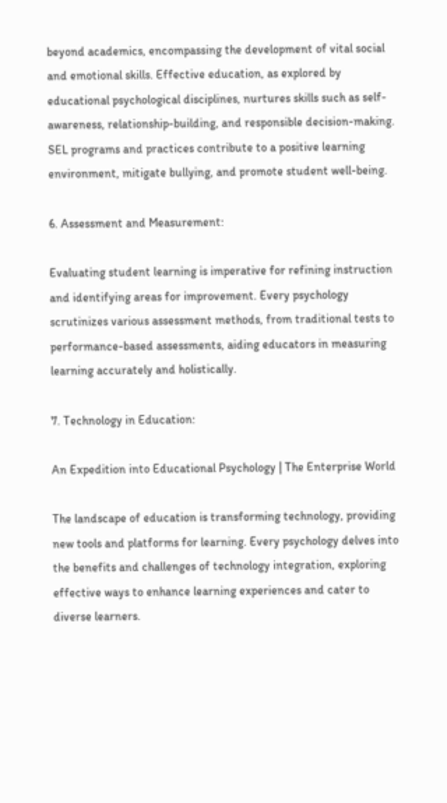beyond academics, encompassing the development of vital social and emotional skills. Effective education, as explored by educational psychological disciplines, nurtures skills such as self-awareness, relationship-building, and responsible decision-making. SEL programs and practices contribute to a positive learning environment, mitigate bullying, and promote student well-being.

6. Assessment and Measurement:

Evaluating student learning is imperative for refining instruction and identifying areas for improvement. Every psychology scrutinizes various assessment methods, from traditional tests to performance-based assessments, aiding educators in measuring learning accurately and holistically.

7. Technology in Education:

An Expedition into Educational Psychology | The Enterprise World

The landscape of education is transforming technology, providing new tools and platforms for learning. Every psychology delves into the benefits and challenges of technology integration, exploring effective ways to enhance learning experiences and cater to diverse learners.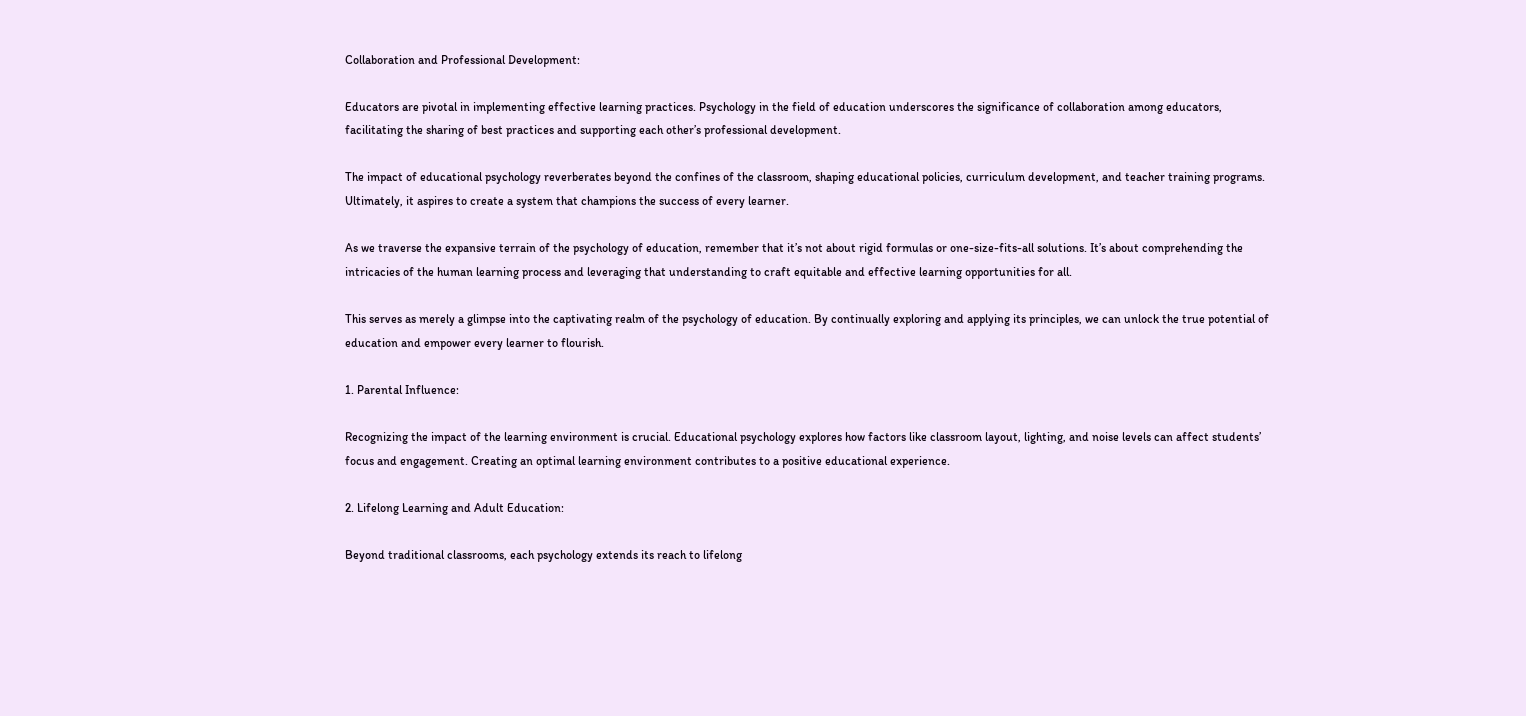Collaboration and Professional Development:

Educators are pivotal in implementing effective learning practices. Psychology in the field of education underscores the significance of collaboration among educators, facilitating the sharing of best practices and supporting each other’s professional development.

The impact of educational psychology reverberates beyond the confines of the classroom, shaping educational policies, curriculum development, and teacher training programs. Ultimately, it aspires to create a system that champions the success of every learner.

As we traverse the expansive terrain of the psychology of education, remember that it’s not about rigid formulas or one-size-fits-all solutions. It’s about comprehending the intricacies of the human learning process and leveraging that understanding to craft equitable and effective learning opportunities for all.

This serves as merely a glimpse into the captivating realm of the psychology of education. By continually exploring and applying its principles, we can unlock the true potential of education and empower every learner to flourish.

1. Parental Influence:

Recognizing the impact of the learning environment is crucial. Educational psychology explores how factors like classroom layout, lighting, and noise levels can affect students’ focus and engagement. Creating an optimal learning environment contributes to a positive educational experience.

2. Lifelong Learning and Adult Education:

Beyond traditional classrooms, each psychology extends its reach to lifelong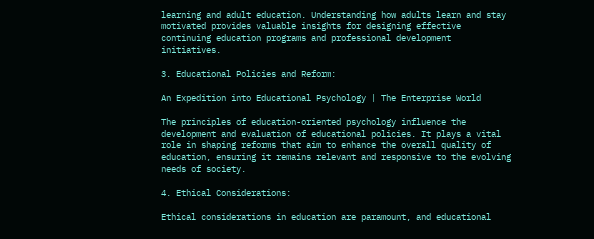learning and adult education. Understanding how adults learn and stay motivated provides valuable insights for designing effective continuing education programs and professional development initiatives.

3. Educational Policies and Reform:

An Expedition into Educational Psychology | The Enterprise World

The principles of education-oriented psychology influence the development and evaluation of educational policies. It plays a vital role in shaping reforms that aim to enhance the overall quality of education, ensuring it remains relevant and responsive to the evolving needs of society.

4. Ethical Considerations:

Ethical considerations in education are paramount, and educational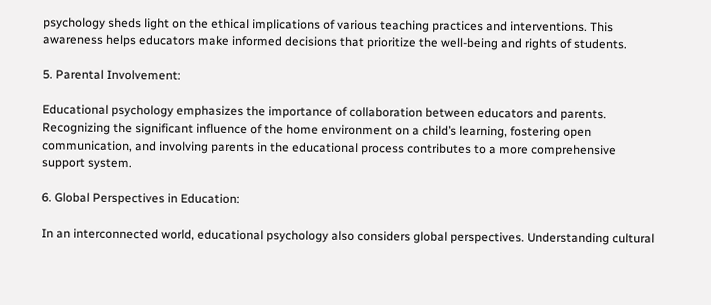psychology sheds light on the ethical implications of various teaching practices and interventions. This awareness helps educators make informed decisions that prioritize the well-being and rights of students.

5. Parental Involvement:

Educational psychology emphasizes the importance of collaboration between educators and parents. Recognizing the significant influence of the home environment on a child’s learning, fostering open communication, and involving parents in the educational process contributes to a more comprehensive support system.

6. Global Perspectives in Education:

In an interconnected world, educational psychology also considers global perspectives. Understanding cultural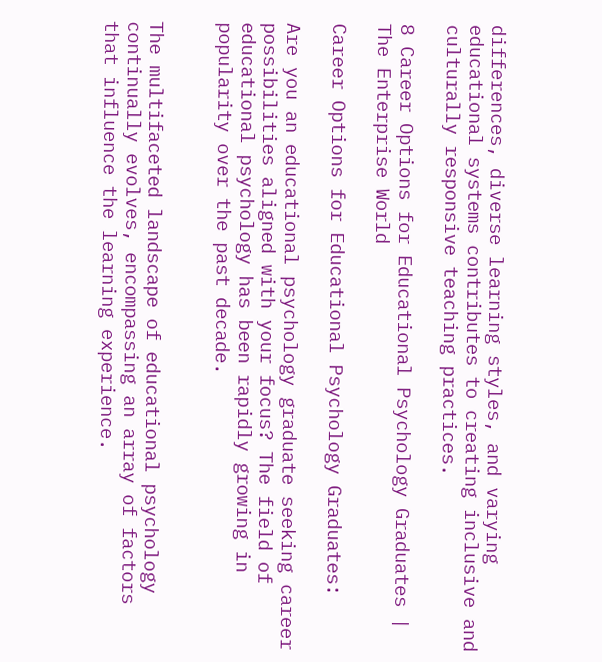differences, diverse learning styles, and varying educational systems contributes to creating inclusive and culturally responsive teaching practices.

8 Career Options for Educational Psychology Graduates | The Enterprise World

Career Options for Educational Psychology Graduates:

Are you an educational psychology graduate seeking career possibilities aligned with your focus? The field of educational psychology has been rapidly growing in popularity over the past decade.


The multifaceted landscape of educational psychology continually evolves, encompassing an array of factors that influence the learning experience.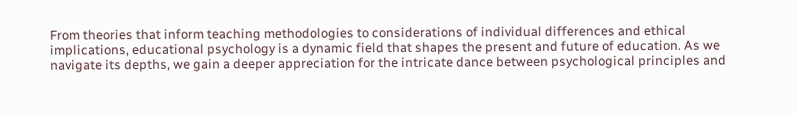From theories that inform teaching methodologies to considerations of individual differences and ethical implications, educational psychology is a dynamic field that shapes the present and future of education. As we navigate its depths, we gain a deeper appreciation for the intricate dance between psychological principles and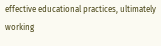effective educational practices, ultimately working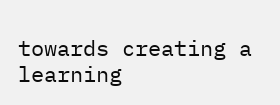towards creating a learning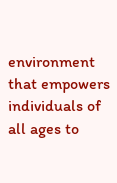environment that empowers individuals of all ages to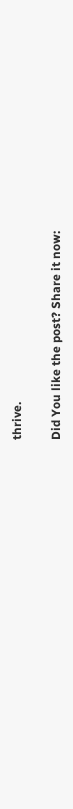thrive.

Did You like the post? Share it now: